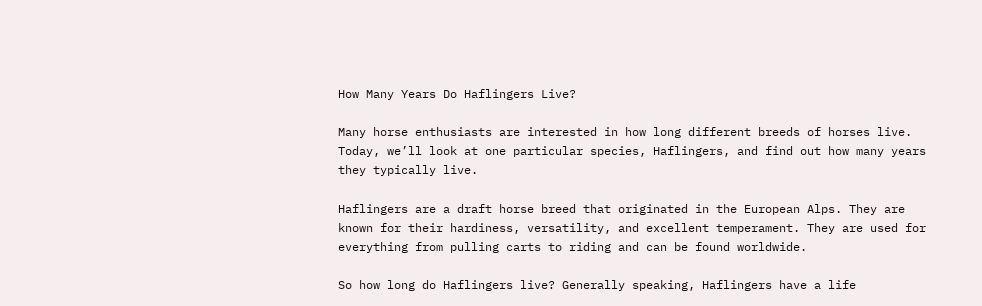How Many Years Do Haflingers Live?

Many horse enthusiasts are interested in how long different breeds of horses live. Today, we’ll look at one particular species, Haflingers, and find out how many years they typically live.

Haflingers are a draft horse breed that originated in the European Alps. They are known for their hardiness, versatility, and excellent temperament. They are used for everything from pulling carts to riding and can be found worldwide.

So how long do Haflingers live? Generally speaking, Haflingers have a life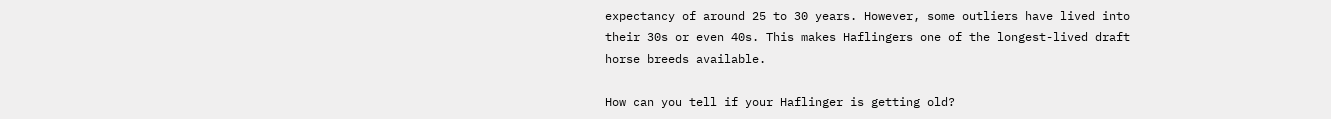expectancy of around 25 to 30 years. However, some outliers have lived into their 30s or even 40s. This makes Haflingers one of the longest-lived draft horse breeds available.

How can you tell if your Haflinger is getting old?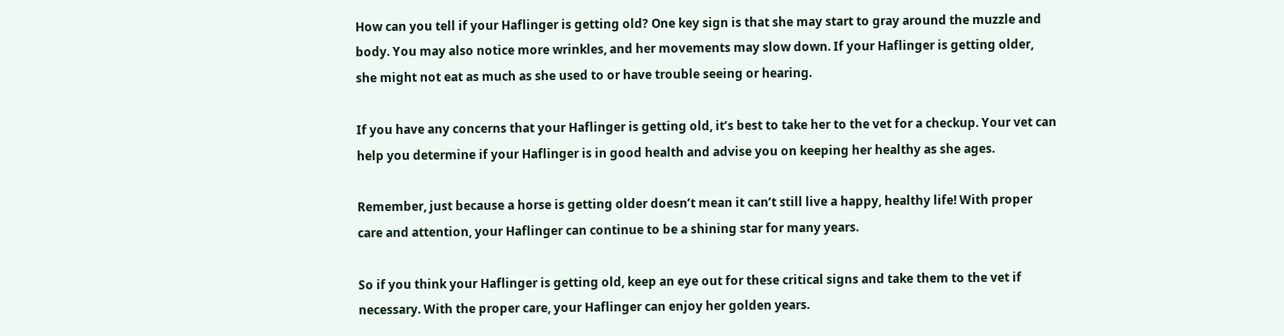How can you tell if your Haflinger is getting old? One key sign is that she may start to gray around the muzzle and body. You may also notice more wrinkles, and her movements may slow down. If your Haflinger is getting older, she might not eat as much as she used to or have trouble seeing or hearing.

If you have any concerns that your Haflinger is getting old, it’s best to take her to the vet for a checkup. Your vet can help you determine if your Haflinger is in good health and advise you on keeping her healthy as she ages.

Remember, just because a horse is getting older doesn’t mean it can’t still live a happy, healthy life! With proper care and attention, your Haflinger can continue to be a shining star for many years.

So if you think your Haflinger is getting old, keep an eye out for these critical signs and take them to the vet if necessary. With the proper care, your Haflinger can enjoy her golden years.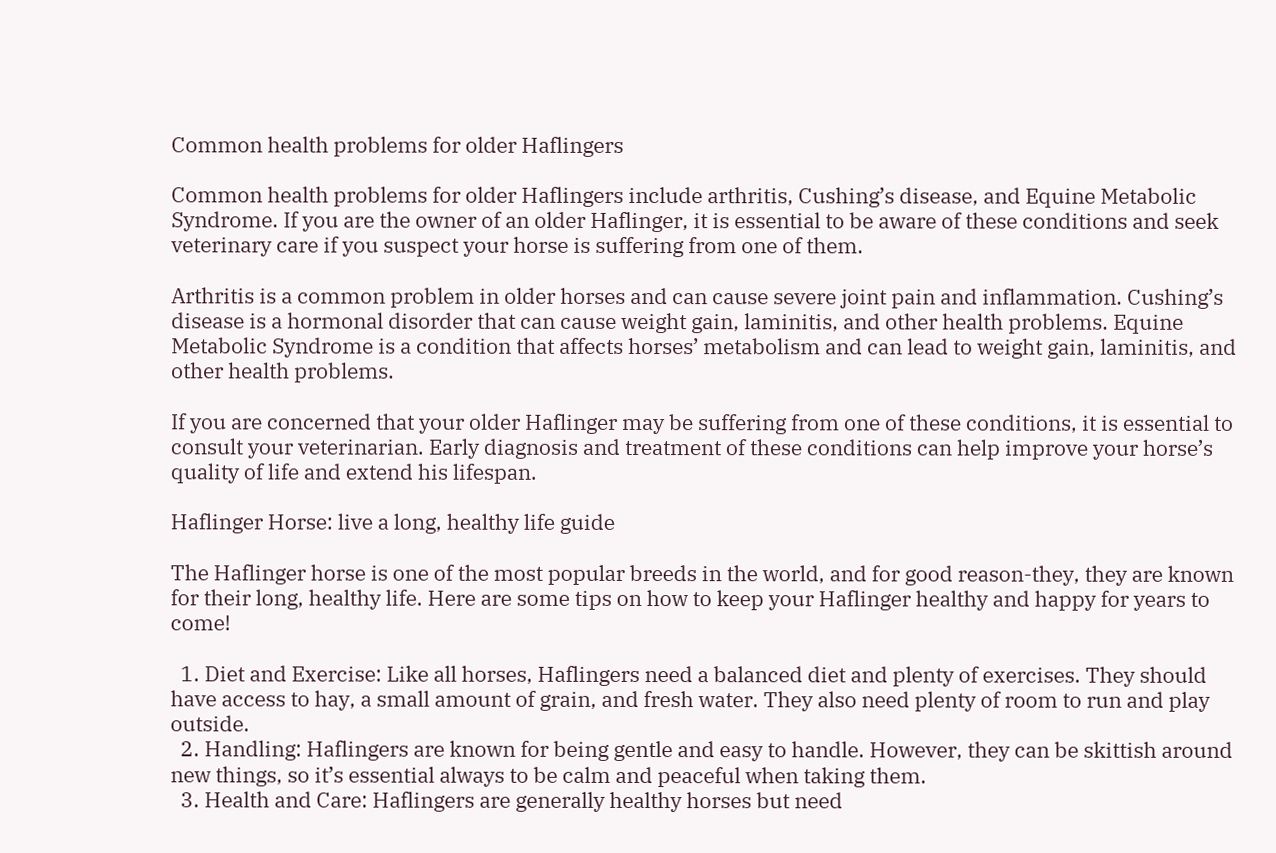Common health problems for older Haflingers

Common health problems for older Haflingers include arthritis, Cushing’s disease, and Equine Metabolic Syndrome. If you are the owner of an older Haflinger, it is essential to be aware of these conditions and seek veterinary care if you suspect your horse is suffering from one of them.

Arthritis is a common problem in older horses and can cause severe joint pain and inflammation. Cushing’s disease is a hormonal disorder that can cause weight gain, laminitis, and other health problems. Equine Metabolic Syndrome is a condition that affects horses’ metabolism and can lead to weight gain, laminitis, and other health problems.

If you are concerned that your older Haflinger may be suffering from one of these conditions, it is essential to consult your veterinarian. Early diagnosis and treatment of these conditions can help improve your horse’s quality of life and extend his lifespan.

Haflinger Horse: live a long, healthy life guide

The Haflinger horse is one of the most popular breeds in the world, and for good reason-they, they are known for their long, healthy life. Here are some tips on how to keep your Haflinger healthy and happy for years to come!

  1. Diet and Exercise: Like all horses, Haflingers need a balanced diet and plenty of exercises. They should have access to hay, a small amount of grain, and fresh water. They also need plenty of room to run and play outside.
  2. Handling: Haflingers are known for being gentle and easy to handle. However, they can be skittish around new things, so it’s essential always to be calm and peaceful when taking them.
  3. Health and Care: Haflingers are generally healthy horses but need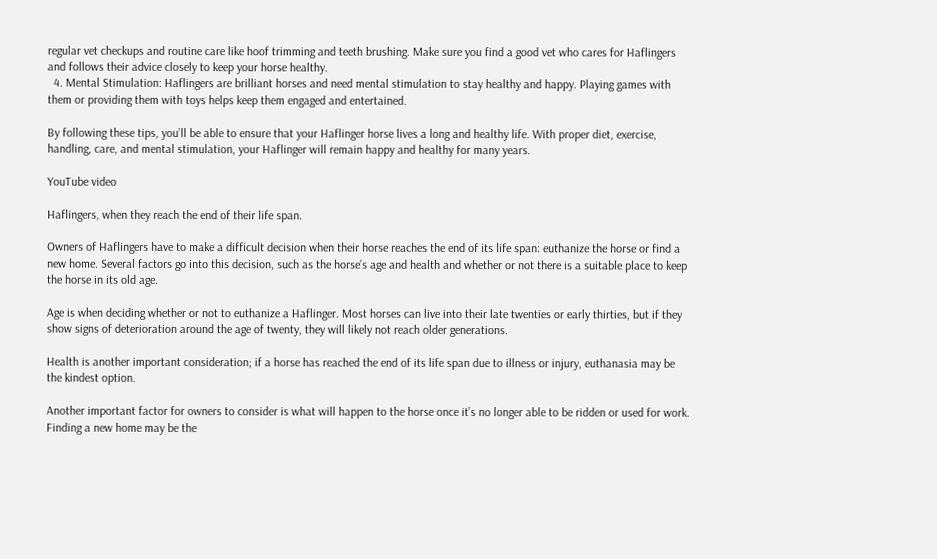regular vet checkups and routine care like hoof trimming and teeth brushing. Make sure you find a good vet who cares for Haflingers and follows their advice closely to keep your horse healthy.
  4. Mental Stimulation: Haflingers are brilliant horses and need mental stimulation to stay healthy and happy. Playing games with them or providing them with toys helps keep them engaged and entertained.

By following these tips, you’ll be able to ensure that your Haflinger horse lives a long and healthy life. With proper diet, exercise, handling, care, and mental stimulation, your Haflinger will remain happy and healthy for many years.

YouTube video

Haflingers, when they reach the end of their life span.

Owners of Haflingers have to make a difficult decision when their horse reaches the end of its life span: euthanize the horse or find a new home. Several factors go into this decision, such as the horse’s age and health and whether or not there is a suitable place to keep the horse in its old age.

Age is when deciding whether or not to euthanize a Haflinger. Most horses can live into their late twenties or early thirties, but if they show signs of deterioration around the age of twenty, they will likely not reach older generations.

Health is another important consideration; if a horse has reached the end of its life span due to illness or injury, euthanasia may be the kindest option.

Another important factor for owners to consider is what will happen to the horse once it’s no longer able to be ridden or used for work. Finding a new home may be the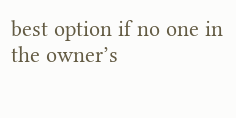best option if no one in the owner’s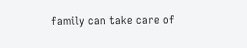family can take care of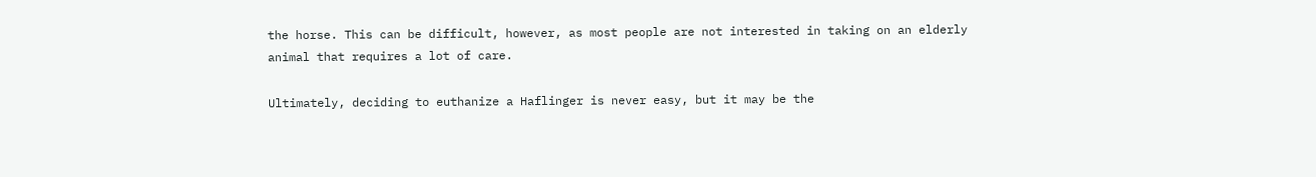the horse. This can be difficult, however, as most people are not interested in taking on an elderly animal that requires a lot of care.

Ultimately, deciding to euthanize a Haflinger is never easy, but it may be the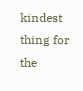kindest thing for the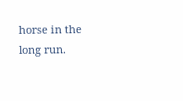horse in the long run.